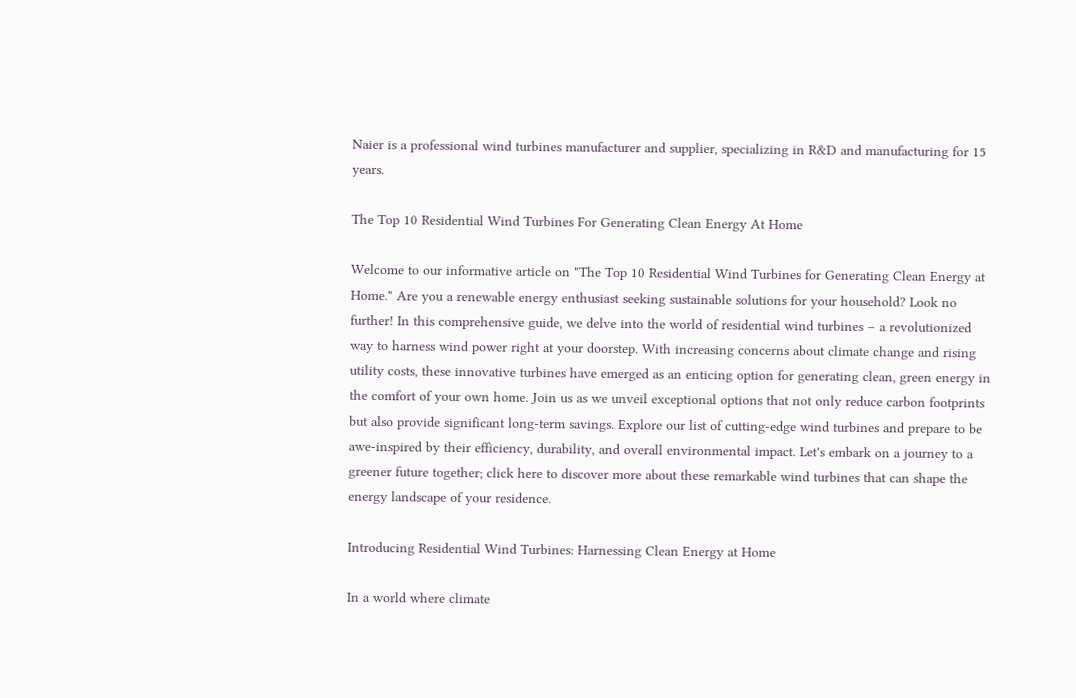Naier is a professional wind turbines manufacturer and supplier, specializing in R&D and manufacturing for 15 years.

The Top 10 Residential Wind Turbines For Generating Clean Energy At Home

Welcome to our informative article on "The Top 10 Residential Wind Turbines for Generating Clean Energy at Home." Are you a renewable energy enthusiast seeking sustainable solutions for your household? Look no further! In this comprehensive guide, we delve into the world of residential wind turbines – a revolutionized way to harness wind power right at your doorstep. With increasing concerns about climate change and rising utility costs, these innovative turbines have emerged as an enticing option for generating clean, green energy in the comfort of your own home. Join us as we unveil exceptional options that not only reduce carbon footprints but also provide significant long-term savings. Explore our list of cutting-edge wind turbines and prepare to be awe-inspired by their efficiency, durability, and overall environmental impact. Let's embark on a journey to a greener future together; click here to discover more about these remarkable wind turbines that can shape the energy landscape of your residence.

Introducing Residential Wind Turbines: Harnessing Clean Energy at Home

In a world where climate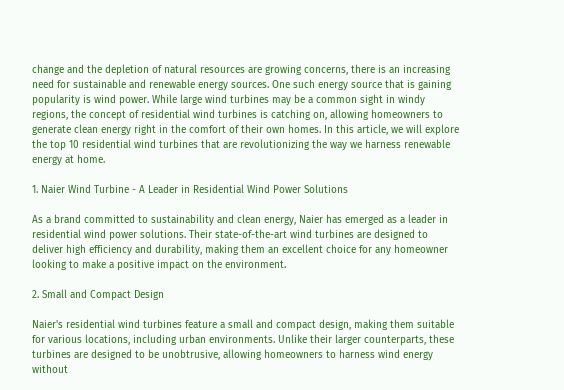change and the depletion of natural resources are growing concerns, there is an increasing need for sustainable and renewable energy sources. One such energy source that is gaining popularity is wind power. While large wind turbines may be a common sight in windy regions, the concept of residential wind turbines is catching on, allowing homeowners to generate clean energy right in the comfort of their own homes. In this article, we will explore the top 10 residential wind turbines that are revolutionizing the way we harness renewable energy at home.

1. Naier Wind Turbine - A Leader in Residential Wind Power Solutions

As a brand committed to sustainability and clean energy, Naier has emerged as a leader in residential wind power solutions. Their state-of-the-art wind turbines are designed to deliver high efficiency and durability, making them an excellent choice for any homeowner looking to make a positive impact on the environment.

2. Small and Compact Design

Naier's residential wind turbines feature a small and compact design, making them suitable for various locations, including urban environments. Unlike their larger counterparts, these turbines are designed to be unobtrusive, allowing homeowners to harness wind energy without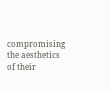compromising the aesthetics of their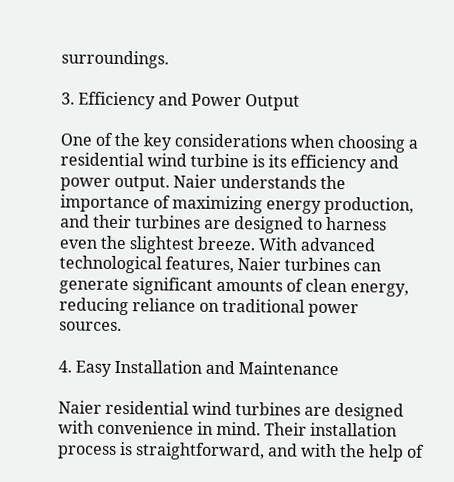surroundings.

3. Efficiency and Power Output

One of the key considerations when choosing a residential wind turbine is its efficiency and power output. Naier understands the importance of maximizing energy production, and their turbines are designed to harness even the slightest breeze. With advanced technological features, Naier turbines can generate significant amounts of clean energy, reducing reliance on traditional power sources.

4. Easy Installation and Maintenance

Naier residential wind turbines are designed with convenience in mind. Their installation process is straightforward, and with the help of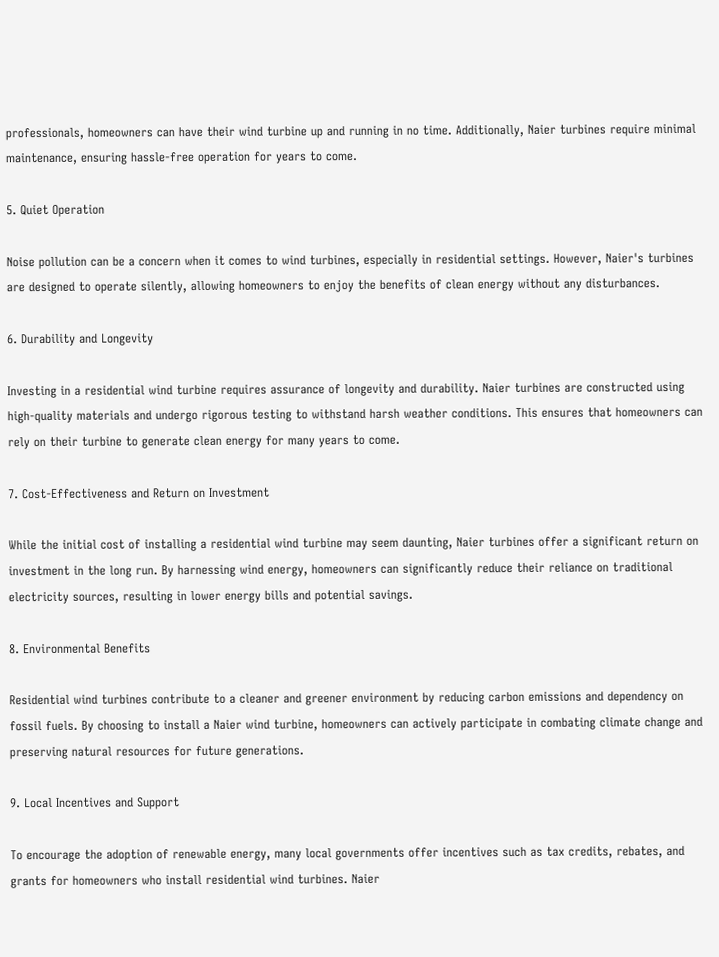professionals, homeowners can have their wind turbine up and running in no time. Additionally, Naier turbines require minimal maintenance, ensuring hassle-free operation for years to come.

5. Quiet Operation

Noise pollution can be a concern when it comes to wind turbines, especially in residential settings. However, Naier's turbines are designed to operate silently, allowing homeowners to enjoy the benefits of clean energy without any disturbances.

6. Durability and Longevity

Investing in a residential wind turbine requires assurance of longevity and durability. Naier turbines are constructed using high-quality materials and undergo rigorous testing to withstand harsh weather conditions. This ensures that homeowners can rely on their turbine to generate clean energy for many years to come.

7. Cost-Effectiveness and Return on Investment

While the initial cost of installing a residential wind turbine may seem daunting, Naier turbines offer a significant return on investment in the long run. By harnessing wind energy, homeowners can significantly reduce their reliance on traditional electricity sources, resulting in lower energy bills and potential savings.

8. Environmental Benefits

Residential wind turbines contribute to a cleaner and greener environment by reducing carbon emissions and dependency on fossil fuels. By choosing to install a Naier wind turbine, homeowners can actively participate in combating climate change and preserving natural resources for future generations.

9. Local Incentives and Support

To encourage the adoption of renewable energy, many local governments offer incentives such as tax credits, rebates, and grants for homeowners who install residential wind turbines. Naier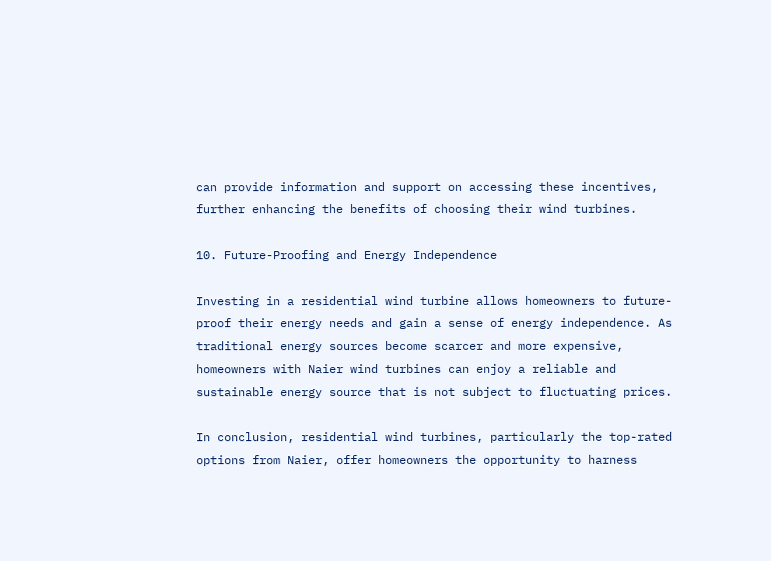can provide information and support on accessing these incentives, further enhancing the benefits of choosing their wind turbines.

10. Future-Proofing and Energy Independence

Investing in a residential wind turbine allows homeowners to future-proof their energy needs and gain a sense of energy independence. As traditional energy sources become scarcer and more expensive, homeowners with Naier wind turbines can enjoy a reliable and sustainable energy source that is not subject to fluctuating prices.

In conclusion, residential wind turbines, particularly the top-rated options from Naier, offer homeowners the opportunity to harness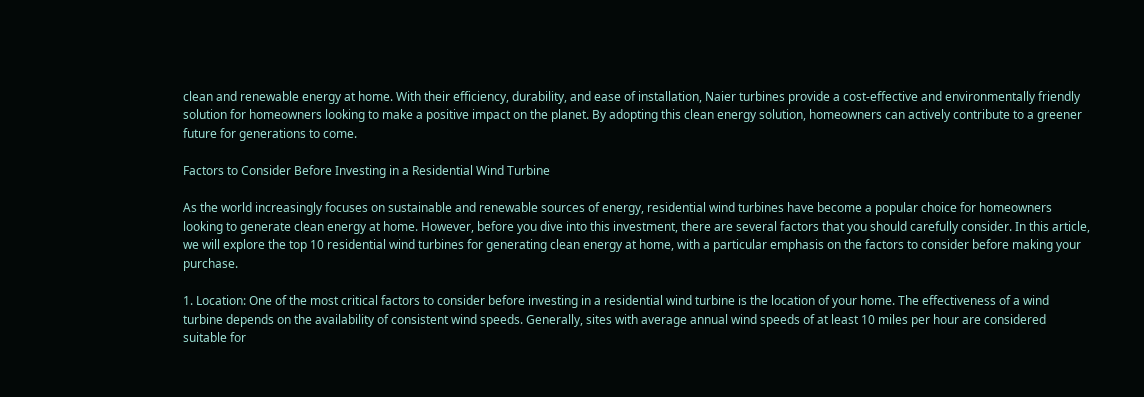clean and renewable energy at home. With their efficiency, durability, and ease of installation, Naier turbines provide a cost-effective and environmentally friendly solution for homeowners looking to make a positive impact on the planet. By adopting this clean energy solution, homeowners can actively contribute to a greener future for generations to come.

Factors to Consider Before Investing in a Residential Wind Turbine

As the world increasingly focuses on sustainable and renewable sources of energy, residential wind turbines have become a popular choice for homeowners looking to generate clean energy at home. However, before you dive into this investment, there are several factors that you should carefully consider. In this article, we will explore the top 10 residential wind turbines for generating clean energy at home, with a particular emphasis on the factors to consider before making your purchase.

1. Location: One of the most critical factors to consider before investing in a residential wind turbine is the location of your home. The effectiveness of a wind turbine depends on the availability of consistent wind speeds. Generally, sites with average annual wind speeds of at least 10 miles per hour are considered suitable for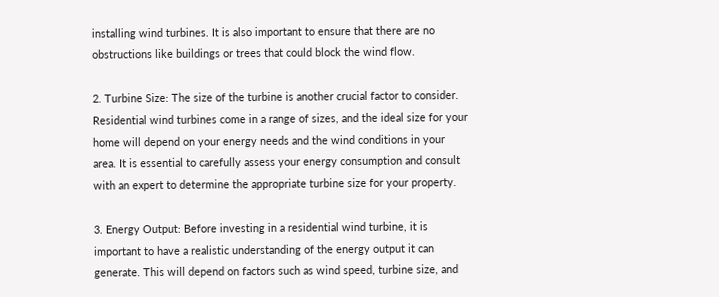installing wind turbines. It is also important to ensure that there are no obstructions like buildings or trees that could block the wind flow.

2. Turbine Size: The size of the turbine is another crucial factor to consider. Residential wind turbines come in a range of sizes, and the ideal size for your home will depend on your energy needs and the wind conditions in your area. It is essential to carefully assess your energy consumption and consult with an expert to determine the appropriate turbine size for your property.

3. Energy Output: Before investing in a residential wind turbine, it is important to have a realistic understanding of the energy output it can generate. This will depend on factors such as wind speed, turbine size, and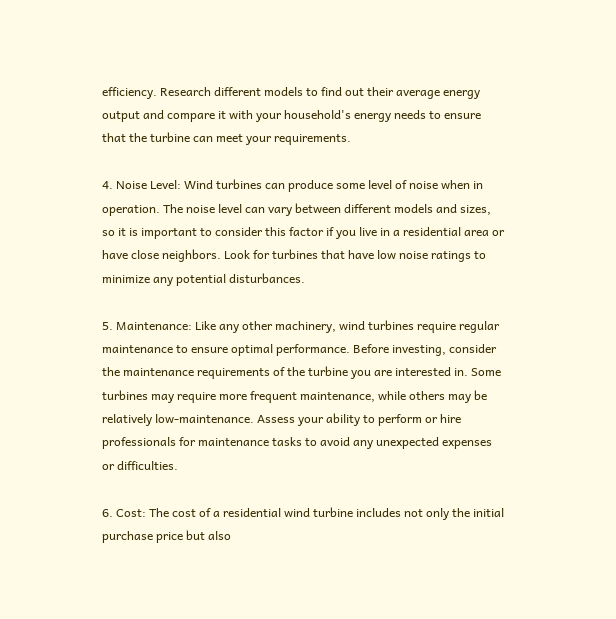efficiency. Research different models to find out their average energy output and compare it with your household's energy needs to ensure that the turbine can meet your requirements.

4. Noise Level: Wind turbines can produce some level of noise when in operation. The noise level can vary between different models and sizes, so it is important to consider this factor if you live in a residential area or have close neighbors. Look for turbines that have low noise ratings to minimize any potential disturbances.

5. Maintenance: Like any other machinery, wind turbines require regular maintenance to ensure optimal performance. Before investing, consider the maintenance requirements of the turbine you are interested in. Some turbines may require more frequent maintenance, while others may be relatively low-maintenance. Assess your ability to perform or hire professionals for maintenance tasks to avoid any unexpected expenses or difficulties.

6. Cost: The cost of a residential wind turbine includes not only the initial purchase price but also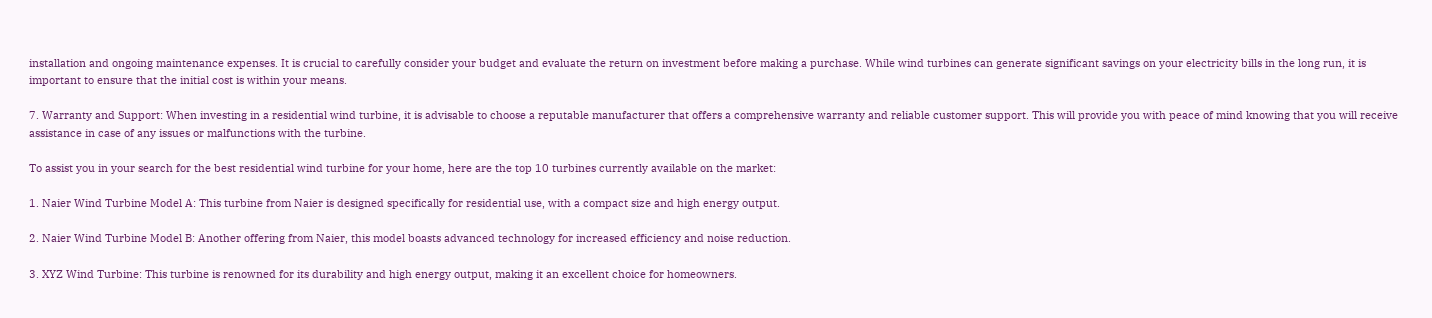installation and ongoing maintenance expenses. It is crucial to carefully consider your budget and evaluate the return on investment before making a purchase. While wind turbines can generate significant savings on your electricity bills in the long run, it is important to ensure that the initial cost is within your means.

7. Warranty and Support: When investing in a residential wind turbine, it is advisable to choose a reputable manufacturer that offers a comprehensive warranty and reliable customer support. This will provide you with peace of mind knowing that you will receive assistance in case of any issues or malfunctions with the turbine.

To assist you in your search for the best residential wind turbine for your home, here are the top 10 turbines currently available on the market:

1. Naier Wind Turbine Model A: This turbine from Naier is designed specifically for residential use, with a compact size and high energy output.

2. Naier Wind Turbine Model B: Another offering from Naier, this model boasts advanced technology for increased efficiency and noise reduction.

3. XYZ Wind Turbine: This turbine is renowned for its durability and high energy output, making it an excellent choice for homeowners.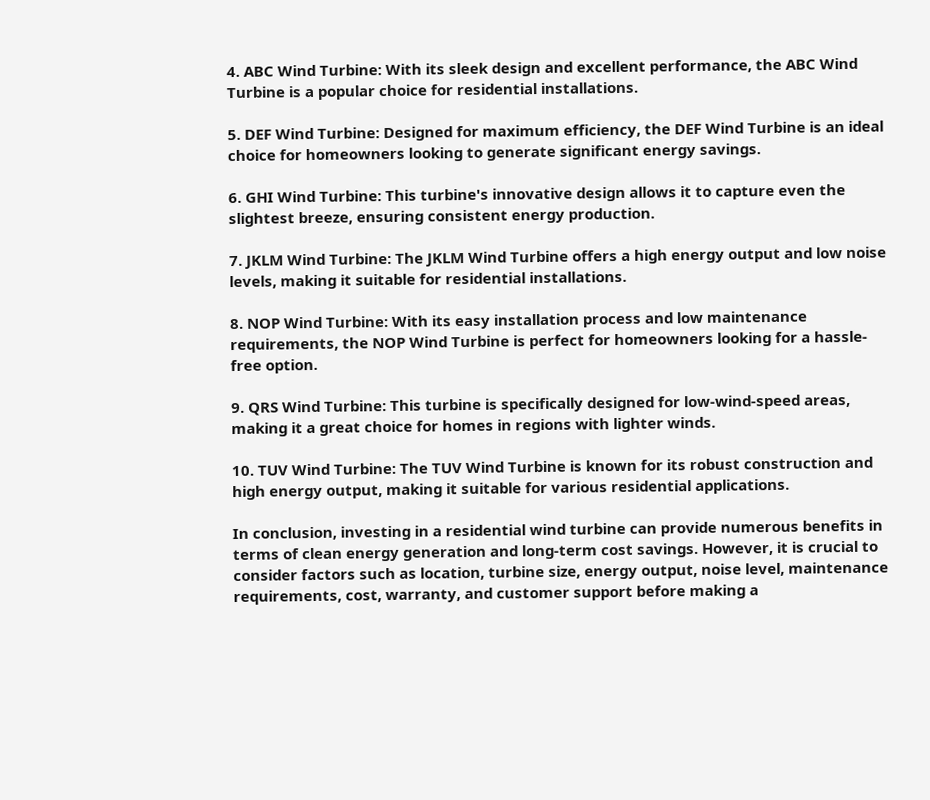4. ABC Wind Turbine: With its sleek design and excellent performance, the ABC Wind Turbine is a popular choice for residential installations.

5. DEF Wind Turbine: Designed for maximum efficiency, the DEF Wind Turbine is an ideal choice for homeowners looking to generate significant energy savings.

6. GHI Wind Turbine: This turbine's innovative design allows it to capture even the slightest breeze, ensuring consistent energy production.

7. JKLM Wind Turbine: The JKLM Wind Turbine offers a high energy output and low noise levels, making it suitable for residential installations.

8. NOP Wind Turbine: With its easy installation process and low maintenance requirements, the NOP Wind Turbine is perfect for homeowners looking for a hassle-free option.

9. QRS Wind Turbine: This turbine is specifically designed for low-wind-speed areas, making it a great choice for homes in regions with lighter winds.

10. TUV Wind Turbine: The TUV Wind Turbine is known for its robust construction and high energy output, making it suitable for various residential applications.

In conclusion, investing in a residential wind turbine can provide numerous benefits in terms of clean energy generation and long-term cost savings. However, it is crucial to consider factors such as location, turbine size, energy output, noise level, maintenance requirements, cost, warranty, and customer support before making a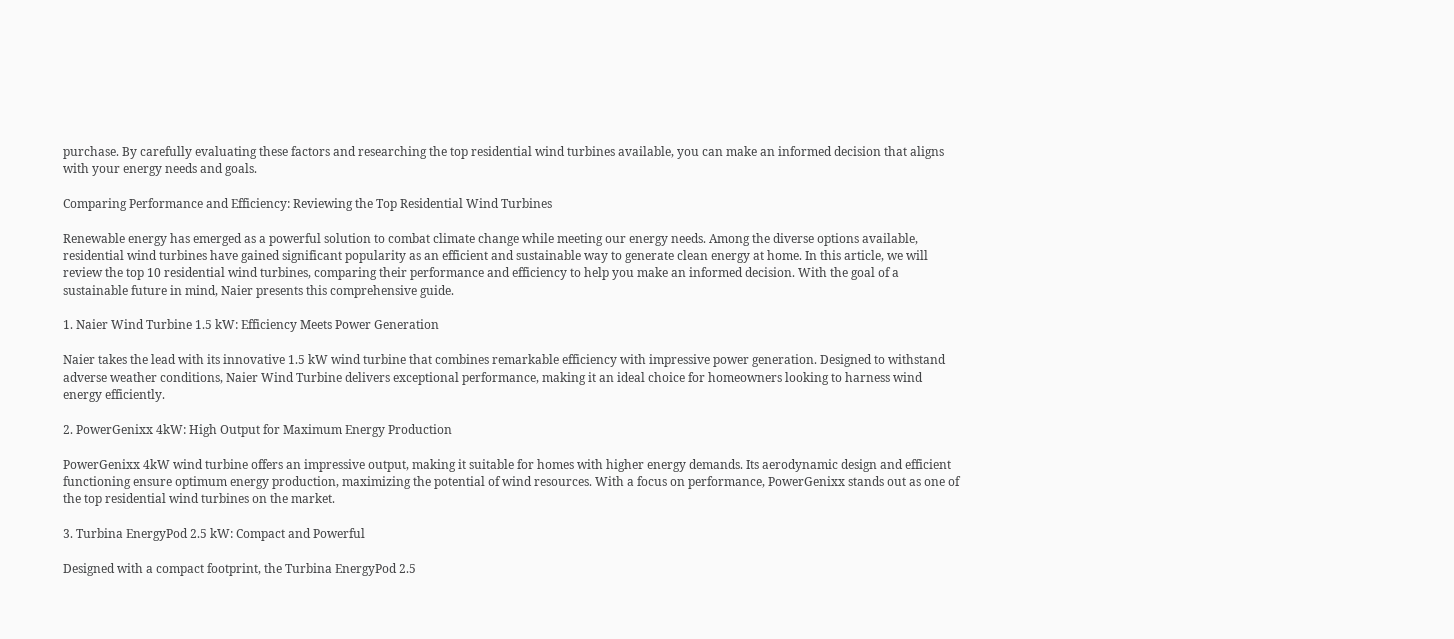purchase. By carefully evaluating these factors and researching the top residential wind turbines available, you can make an informed decision that aligns with your energy needs and goals.

Comparing Performance and Efficiency: Reviewing the Top Residential Wind Turbines

Renewable energy has emerged as a powerful solution to combat climate change while meeting our energy needs. Among the diverse options available, residential wind turbines have gained significant popularity as an efficient and sustainable way to generate clean energy at home. In this article, we will review the top 10 residential wind turbines, comparing their performance and efficiency to help you make an informed decision. With the goal of a sustainable future in mind, Naier presents this comprehensive guide.

1. Naier Wind Turbine 1.5 kW: Efficiency Meets Power Generation

Naier takes the lead with its innovative 1.5 kW wind turbine that combines remarkable efficiency with impressive power generation. Designed to withstand adverse weather conditions, Naier Wind Turbine delivers exceptional performance, making it an ideal choice for homeowners looking to harness wind energy efficiently.

2. PowerGenixx 4kW: High Output for Maximum Energy Production

PowerGenixx 4kW wind turbine offers an impressive output, making it suitable for homes with higher energy demands. Its aerodynamic design and efficient functioning ensure optimum energy production, maximizing the potential of wind resources. With a focus on performance, PowerGenixx stands out as one of the top residential wind turbines on the market.

3. Turbina EnergyPod 2.5 kW: Compact and Powerful

Designed with a compact footprint, the Turbina EnergyPod 2.5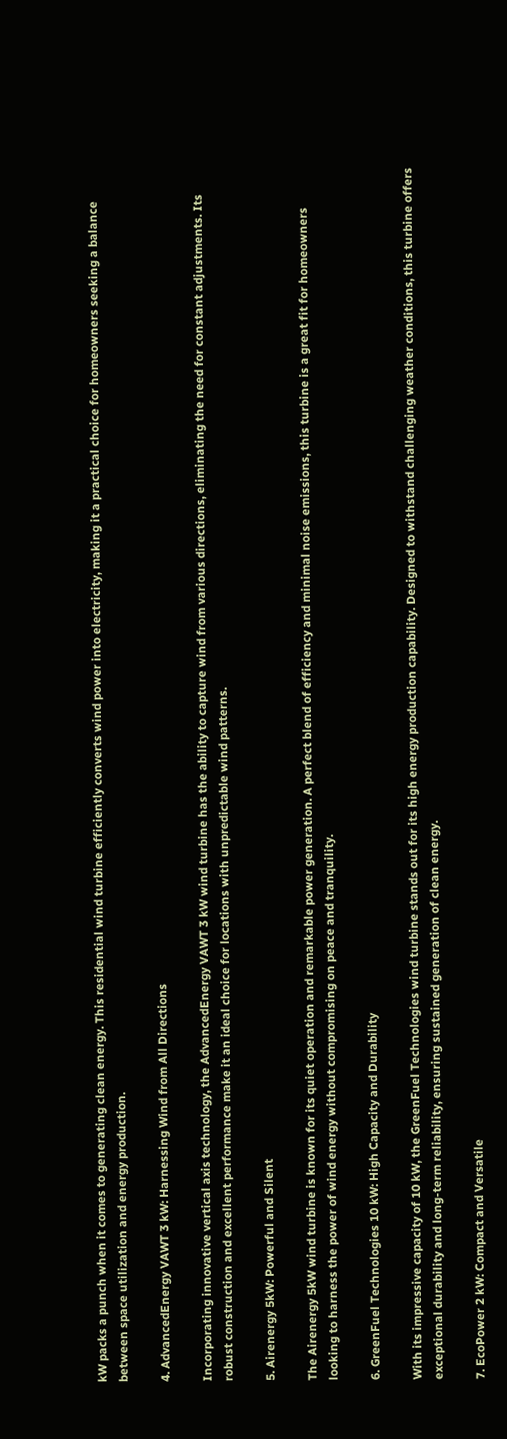kW packs a punch when it comes to generating clean energy. This residential wind turbine efficiently converts wind power into electricity, making it a practical choice for homeowners seeking a balance between space utilization and energy production.

4. AdvancedEnergy VAWT 3 kW: Harnessing Wind from All Directions

Incorporating innovative vertical axis technology, the AdvancedEnergy VAWT 3 kW wind turbine has the ability to capture wind from various directions, eliminating the need for constant adjustments. Its robust construction and excellent performance make it an ideal choice for locations with unpredictable wind patterns.

5. Airenergy 5kW: Powerful and Silent

The Airenergy 5kW wind turbine is known for its quiet operation and remarkable power generation. A perfect blend of efficiency and minimal noise emissions, this turbine is a great fit for homeowners looking to harness the power of wind energy without compromising on peace and tranquility.

6. GreenFuel Technologies 10 kW: High Capacity and Durability

With its impressive capacity of 10 kW, the GreenFuel Technologies wind turbine stands out for its high energy production capability. Designed to withstand challenging weather conditions, this turbine offers exceptional durability and long-term reliability, ensuring sustained generation of clean energy.

7. EcoPower 2 kW: Compact and Versatile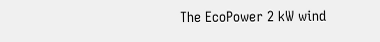The EcoPower 2 kW wind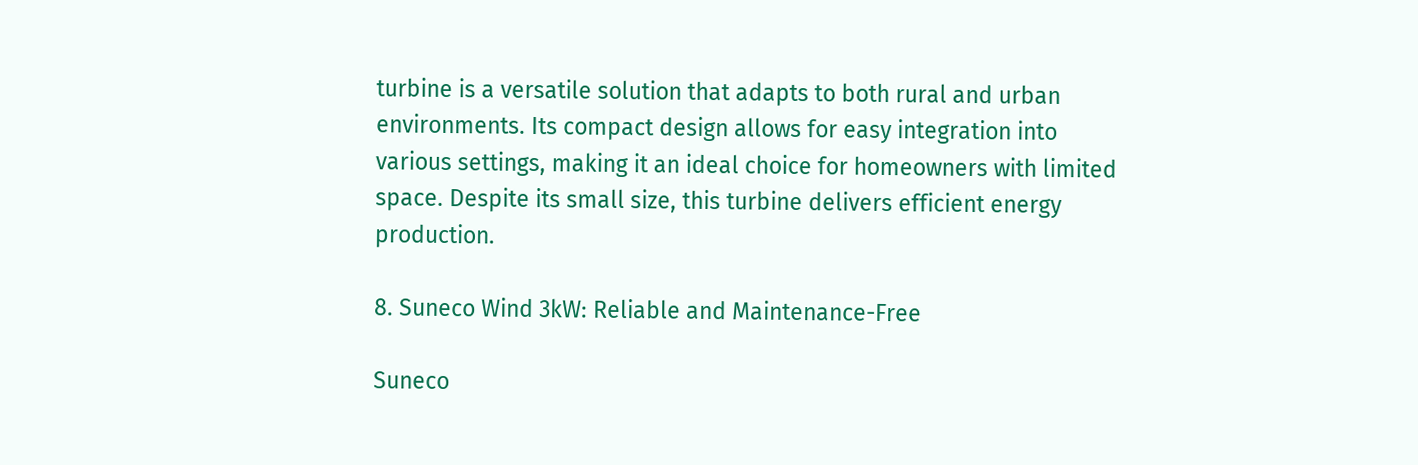turbine is a versatile solution that adapts to both rural and urban environments. Its compact design allows for easy integration into various settings, making it an ideal choice for homeowners with limited space. Despite its small size, this turbine delivers efficient energy production.

8. Suneco Wind 3kW: Reliable and Maintenance-Free

Suneco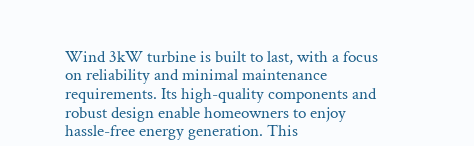Wind 3kW turbine is built to last, with a focus on reliability and minimal maintenance requirements. Its high-quality components and robust design enable homeowners to enjoy hassle-free energy generation. This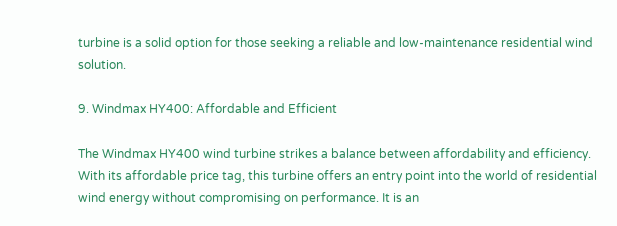turbine is a solid option for those seeking a reliable and low-maintenance residential wind solution.

9. Windmax HY400: Affordable and Efficient

The Windmax HY400 wind turbine strikes a balance between affordability and efficiency. With its affordable price tag, this turbine offers an entry point into the world of residential wind energy without compromising on performance. It is an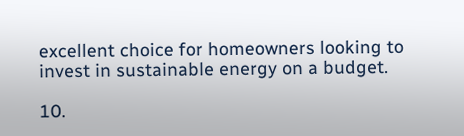excellent choice for homeowners looking to invest in sustainable energy on a budget.

10.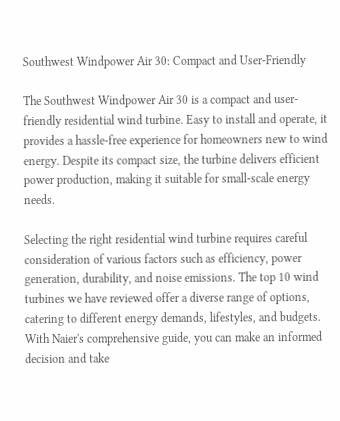Southwest Windpower Air 30: Compact and User-Friendly

The Southwest Windpower Air 30 is a compact and user-friendly residential wind turbine. Easy to install and operate, it provides a hassle-free experience for homeowners new to wind energy. Despite its compact size, the turbine delivers efficient power production, making it suitable for small-scale energy needs.

Selecting the right residential wind turbine requires careful consideration of various factors such as efficiency, power generation, durability, and noise emissions. The top 10 wind turbines we have reviewed offer a diverse range of options, catering to different energy demands, lifestyles, and budgets. With Naier's comprehensive guide, you can make an informed decision and take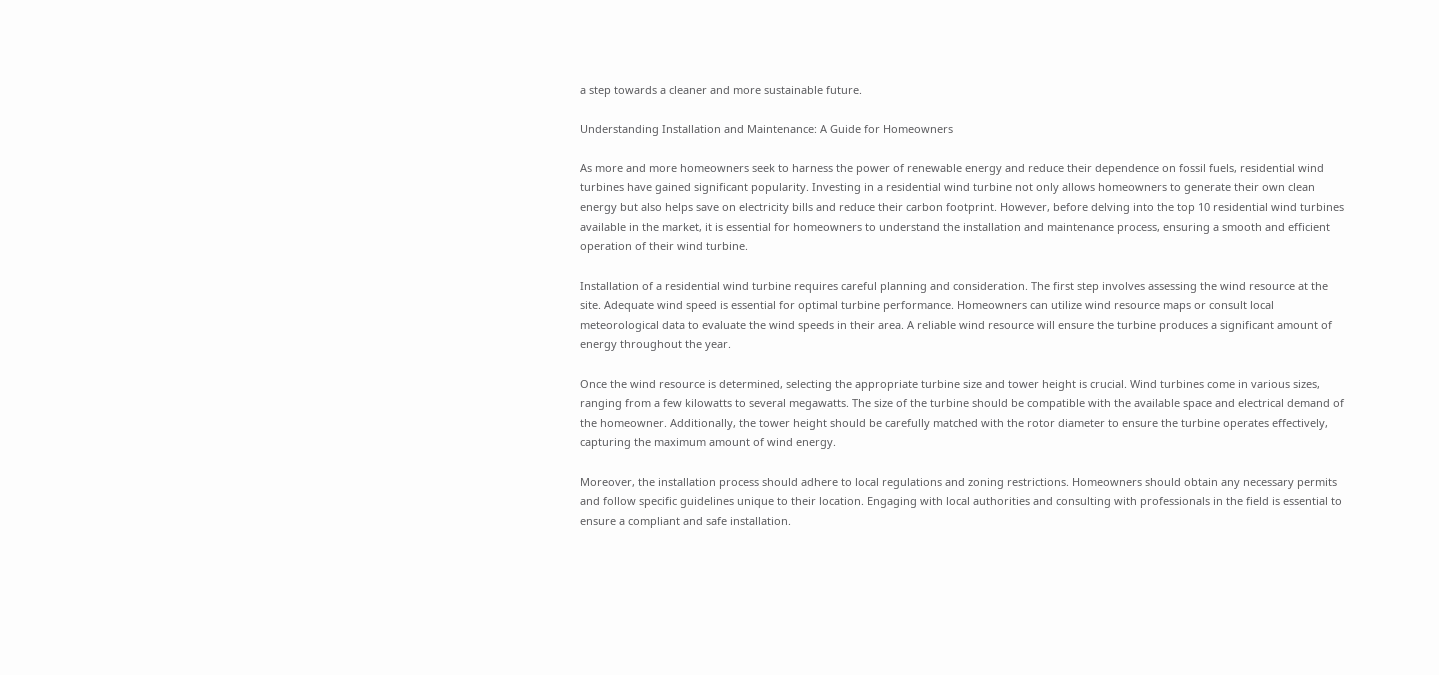a step towards a cleaner and more sustainable future.

Understanding Installation and Maintenance: A Guide for Homeowners

As more and more homeowners seek to harness the power of renewable energy and reduce their dependence on fossil fuels, residential wind turbines have gained significant popularity. Investing in a residential wind turbine not only allows homeowners to generate their own clean energy but also helps save on electricity bills and reduce their carbon footprint. However, before delving into the top 10 residential wind turbines available in the market, it is essential for homeowners to understand the installation and maintenance process, ensuring a smooth and efficient operation of their wind turbine.

Installation of a residential wind turbine requires careful planning and consideration. The first step involves assessing the wind resource at the site. Adequate wind speed is essential for optimal turbine performance. Homeowners can utilize wind resource maps or consult local meteorological data to evaluate the wind speeds in their area. A reliable wind resource will ensure the turbine produces a significant amount of energy throughout the year.

Once the wind resource is determined, selecting the appropriate turbine size and tower height is crucial. Wind turbines come in various sizes, ranging from a few kilowatts to several megawatts. The size of the turbine should be compatible with the available space and electrical demand of the homeowner. Additionally, the tower height should be carefully matched with the rotor diameter to ensure the turbine operates effectively, capturing the maximum amount of wind energy.

Moreover, the installation process should adhere to local regulations and zoning restrictions. Homeowners should obtain any necessary permits and follow specific guidelines unique to their location. Engaging with local authorities and consulting with professionals in the field is essential to ensure a compliant and safe installation.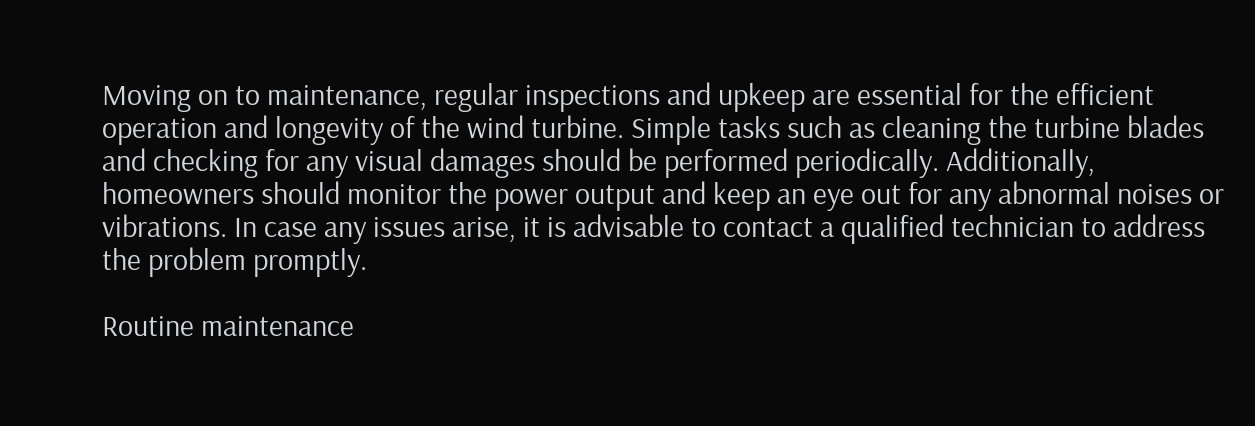Moving on to maintenance, regular inspections and upkeep are essential for the efficient operation and longevity of the wind turbine. Simple tasks such as cleaning the turbine blades and checking for any visual damages should be performed periodically. Additionally, homeowners should monitor the power output and keep an eye out for any abnormal noises or vibrations. In case any issues arise, it is advisable to contact a qualified technician to address the problem promptly.

Routine maintenance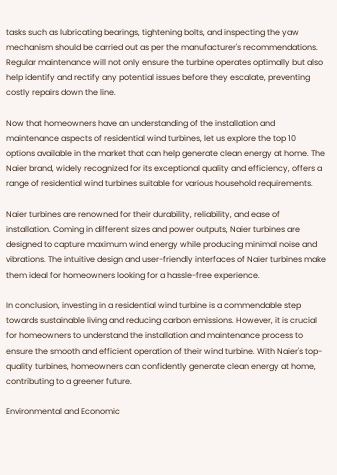tasks such as lubricating bearings, tightening bolts, and inspecting the yaw mechanism should be carried out as per the manufacturer's recommendations. Regular maintenance will not only ensure the turbine operates optimally but also help identify and rectify any potential issues before they escalate, preventing costly repairs down the line.

Now that homeowners have an understanding of the installation and maintenance aspects of residential wind turbines, let us explore the top 10 options available in the market that can help generate clean energy at home. The Naier brand, widely recognized for its exceptional quality and efficiency, offers a range of residential wind turbines suitable for various household requirements.

Naier turbines are renowned for their durability, reliability, and ease of installation. Coming in different sizes and power outputs, Naier turbines are designed to capture maximum wind energy while producing minimal noise and vibrations. The intuitive design and user-friendly interfaces of Naier turbines make them ideal for homeowners looking for a hassle-free experience.

In conclusion, investing in a residential wind turbine is a commendable step towards sustainable living and reducing carbon emissions. However, it is crucial for homeowners to understand the installation and maintenance process to ensure the smooth and efficient operation of their wind turbine. With Naier's top-quality turbines, homeowners can confidently generate clean energy at home, contributing to a greener future.

Environmental and Economic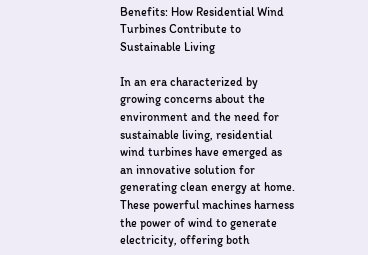Benefits: How Residential Wind Turbines Contribute to Sustainable Living

In an era characterized by growing concerns about the environment and the need for sustainable living, residential wind turbines have emerged as an innovative solution for generating clean energy at home. These powerful machines harness the power of wind to generate electricity, offering both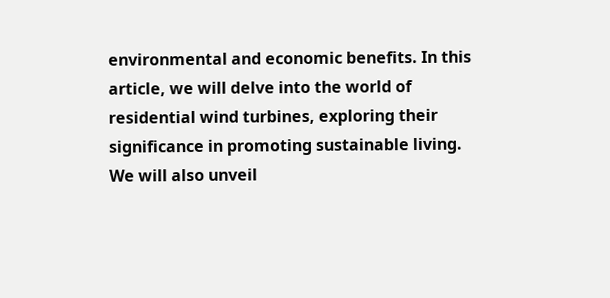environmental and economic benefits. In this article, we will delve into the world of residential wind turbines, exploring their significance in promoting sustainable living. We will also unveil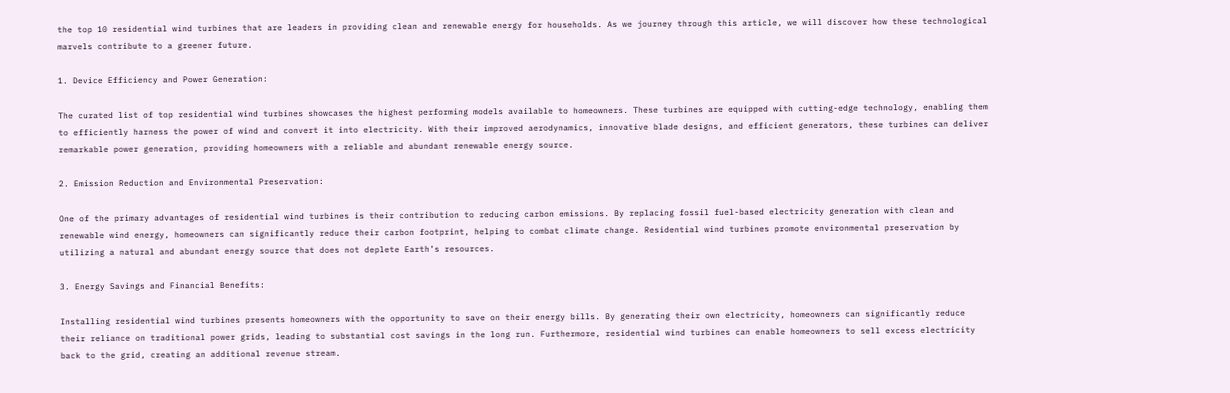the top 10 residential wind turbines that are leaders in providing clean and renewable energy for households. As we journey through this article, we will discover how these technological marvels contribute to a greener future.

1. Device Efficiency and Power Generation:

The curated list of top residential wind turbines showcases the highest performing models available to homeowners. These turbines are equipped with cutting-edge technology, enabling them to efficiently harness the power of wind and convert it into electricity. With their improved aerodynamics, innovative blade designs, and efficient generators, these turbines can deliver remarkable power generation, providing homeowners with a reliable and abundant renewable energy source.

2. Emission Reduction and Environmental Preservation:

One of the primary advantages of residential wind turbines is their contribution to reducing carbon emissions. By replacing fossil fuel-based electricity generation with clean and renewable wind energy, homeowners can significantly reduce their carbon footprint, helping to combat climate change. Residential wind turbines promote environmental preservation by utilizing a natural and abundant energy source that does not deplete Earth’s resources.

3. Energy Savings and Financial Benefits:

Installing residential wind turbines presents homeowners with the opportunity to save on their energy bills. By generating their own electricity, homeowners can significantly reduce their reliance on traditional power grids, leading to substantial cost savings in the long run. Furthermore, residential wind turbines can enable homeowners to sell excess electricity back to the grid, creating an additional revenue stream.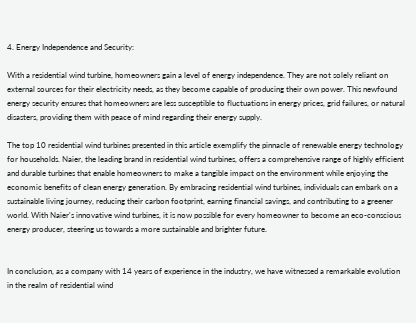4. Energy Independence and Security:

With a residential wind turbine, homeowners gain a level of energy independence. They are not solely reliant on external sources for their electricity needs, as they become capable of producing their own power. This newfound energy security ensures that homeowners are less susceptible to fluctuations in energy prices, grid failures, or natural disasters, providing them with peace of mind regarding their energy supply.

The top 10 residential wind turbines presented in this article exemplify the pinnacle of renewable energy technology for households. Naier, the leading brand in residential wind turbines, offers a comprehensive range of highly efficient and durable turbines that enable homeowners to make a tangible impact on the environment while enjoying the economic benefits of clean energy generation. By embracing residential wind turbines, individuals can embark on a sustainable living journey, reducing their carbon footprint, earning financial savings, and contributing to a greener world. With Naier's innovative wind turbines, it is now possible for every homeowner to become an eco-conscious energy producer, steering us towards a more sustainable and brighter future.


In conclusion, as a company with 14 years of experience in the industry, we have witnessed a remarkable evolution in the realm of residential wind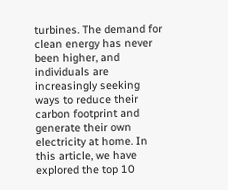turbines. The demand for clean energy has never been higher, and individuals are increasingly seeking ways to reduce their carbon footprint and generate their own electricity at home. In this article, we have explored the top 10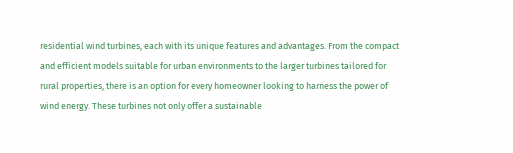residential wind turbines, each with its unique features and advantages. From the compact and efficient models suitable for urban environments to the larger turbines tailored for rural properties, there is an option for every homeowner looking to harness the power of wind energy. These turbines not only offer a sustainable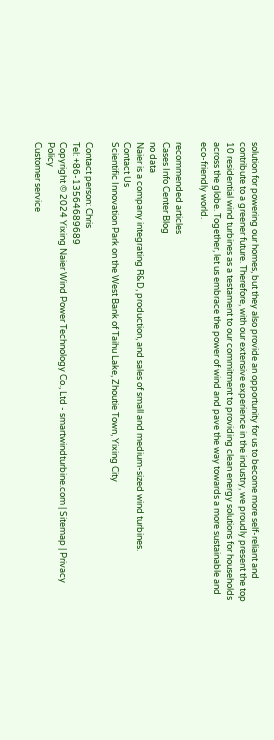solution for powering our homes, but they also provide an opportunity for us to become more self-reliant and contribute to a greener future. Therefore, with our extensive experience in the industry, we proudly present the top 10 residential wind turbines as a testament to our commitment to providing clean energy solutions for households across the globe. Together, let us embrace the power of wind and pave the way towards a more sustainable and eco-friendly world.

recommended articles
Cases Info Center Blog
no data
Naier is a company integrating R&D, production, and sales of small and medium-sized wind turbines.
Contact Us
Scientific Innovation Park on the West Bank of Taihu Lake, Zhoutie Town, Yixing City

Contact person: Chris
Tel: +86-13564689689
Copyright © 2024 Yixing Naier Wind Power Technology Co., Ltd - smartwindturbine.com | Sitemap | Privacy Policy
Customer service